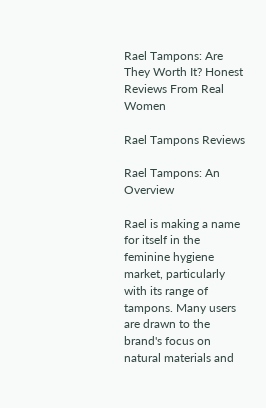Rael Tampons: Are They Worth It? Honest Reviews From Real Women

Rael Tampons Reviews

Rael Tampons: An Overview

Rael is making a name for itself in the feminine hygiene market, particularly with its range of tampons. Many users are drawn to the brand's focus on natural materials and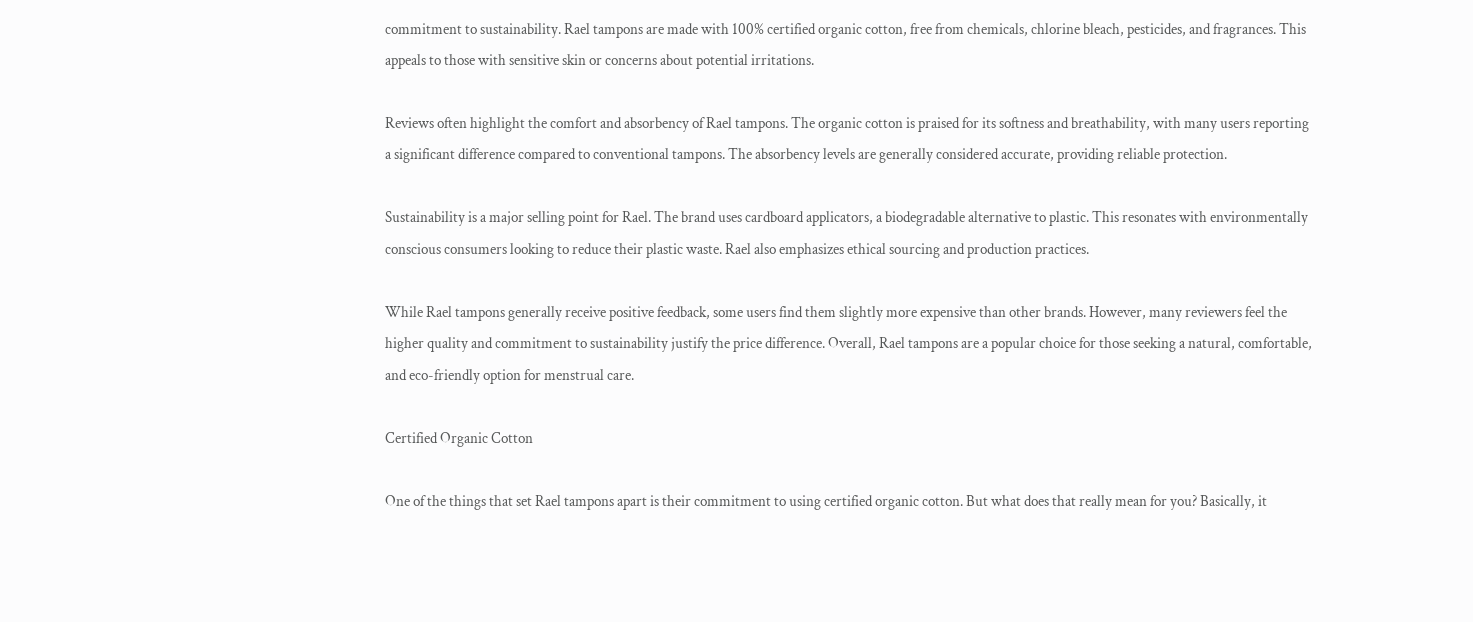commitment to sustainability. Rael tampons are made with 100% certified organic cotton, free from chemicals, chlorine bleach, pesticides, and fragrances. This appeals to those with sensitive skin or concerns about potential irritations.

Reviews often highlight the comfort and absorbency of Rael tampons. The organic cotton is praised for its softness and breathability, with many users reporting a significant difference compared to conventional tampons. The absorbency levels are generally considered accurate, providing reliable protection.

Sustainability is a major selling point for Rael. The brand uses cardboard applicators, a biodegradable alternative to plastic. This resonates with environmentally conscious consumers looking to reduce their plastic waste. Rael also emphasizes ethical sourcing and production practices.

While Rael tampons generally receive positive feedback, some users find them slightly more expensive than other brands. However, many reviewers feel the higher quality and commitment to sustainability justify the price difference. Overall, Rael tampons are a popular choice for those seeking a natural, comfortable, and eco-friendly option for menstrual care.

Certified Organic Cotton

One of the things that set Rael tampons apart is their commitment to using certified organic cotton. But what does that really mean for you? Basically, it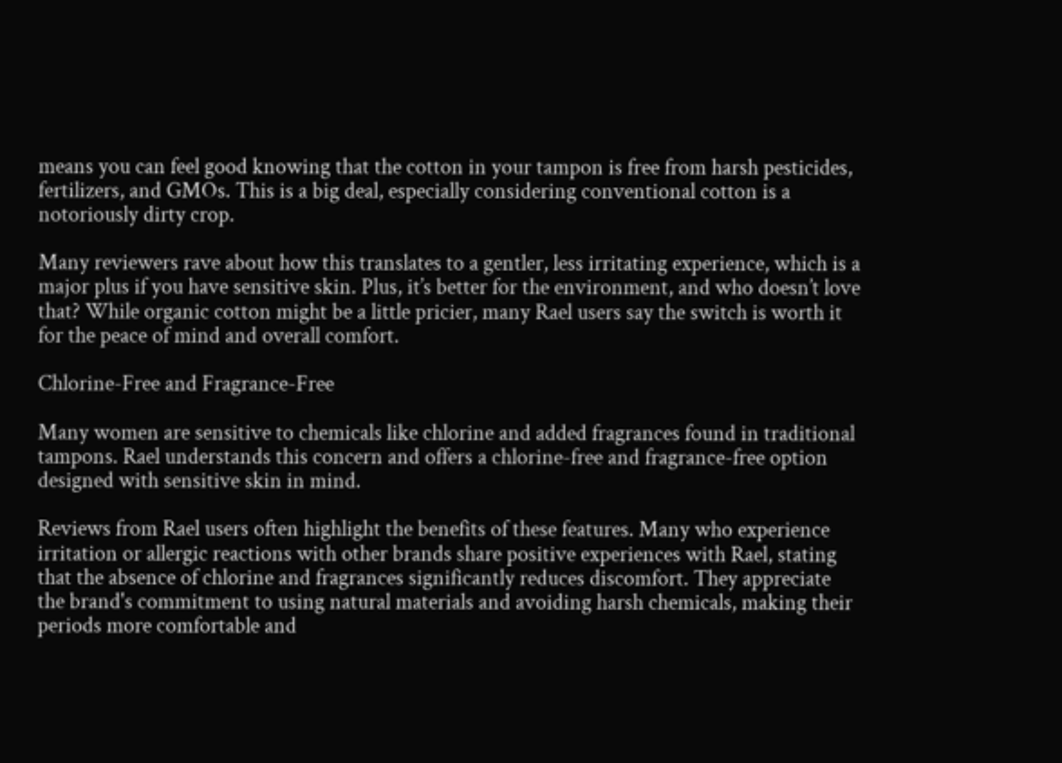means you can feel good knowing that the cotton in your tampon is free from harsh pesticides, fertilizers, and GMOs. This is a big deal, especially considering conventional cotton is a notoriously dirty crop.

Many reviewers rave about how this translates to a gentler, less irritating experience, which is a major plus if you have sensitive skin. Plus, it’s better for the environment, and who doesn’t love that? While organic cotton might be a little pricier, many Rael users say the switch is worth it for the peace of mind and overall comfort.

Chlorine-Free and Fragrance-Free

Many women are sensitive to chemicals like chlorine and added fragrances found in traditional tampons. Rael understands this concern and offers a chlorine-free and fragrance-free option designed with sensitive skin in mind.

Reviews from Rael users often highlight the benefits of these features. Many who experience irritation or allergic reactions with other brands share positive experiences with Rael, stating that the absence of chlorine and fragrances significantly reduces discomfort. They appreciate the brand's commitment to using natural materials and avoiding harsh chemicals, making their periods more comfortable and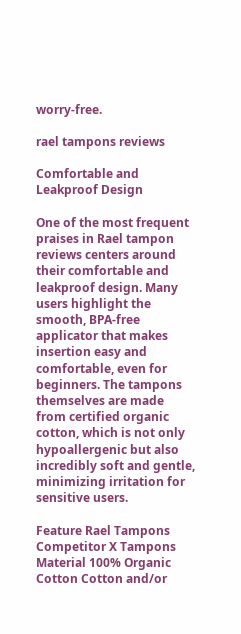worry-free.

rael tampons reviews

Comfortable and Leakproof Design

One of the most frequent praises in Rael tampon reviews centers around their comfortable and leakproof design. Many users highlight the smooth, BPA-free applicator that makes insertion easy and comfortable, even for beginners. The tampons themselves are made from certified organic cotton, which is not only hypoallergenic but also incredibly soft and gentle, minimizing irritation for sensitive users.

Feature Rael Tampons Competitor X Tampons
Material 100% Organic Cotton Cotton and/or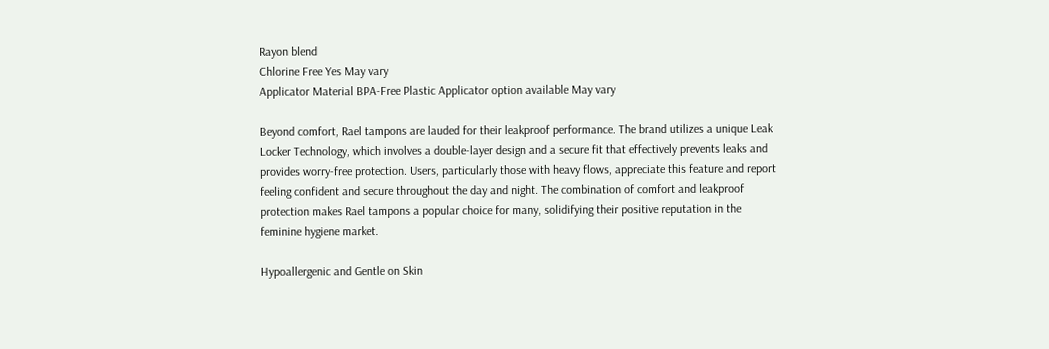Rayon blend
Chlorine Free Yes May vary
Applicator Material BPA-Free Plastic Applicator option available May vary

Beyond comfort, Rael tampons are lauded for their leakproof performance. The brand utilizes a unique Leak Locker Technology, which involves a double-layer design and a secure fit that effectively prevents leaks and provides worry-free protection. Users, particularly those with heavy flows, appreciate this feature and report feeling confident and secure throughout the day and night. The combination of comfort and leakproof protection makes Rael tampons a popular choice for many, solidifying their positive reputation in the feminine hygiene market.

Hypoallergenic and Gentle on Skin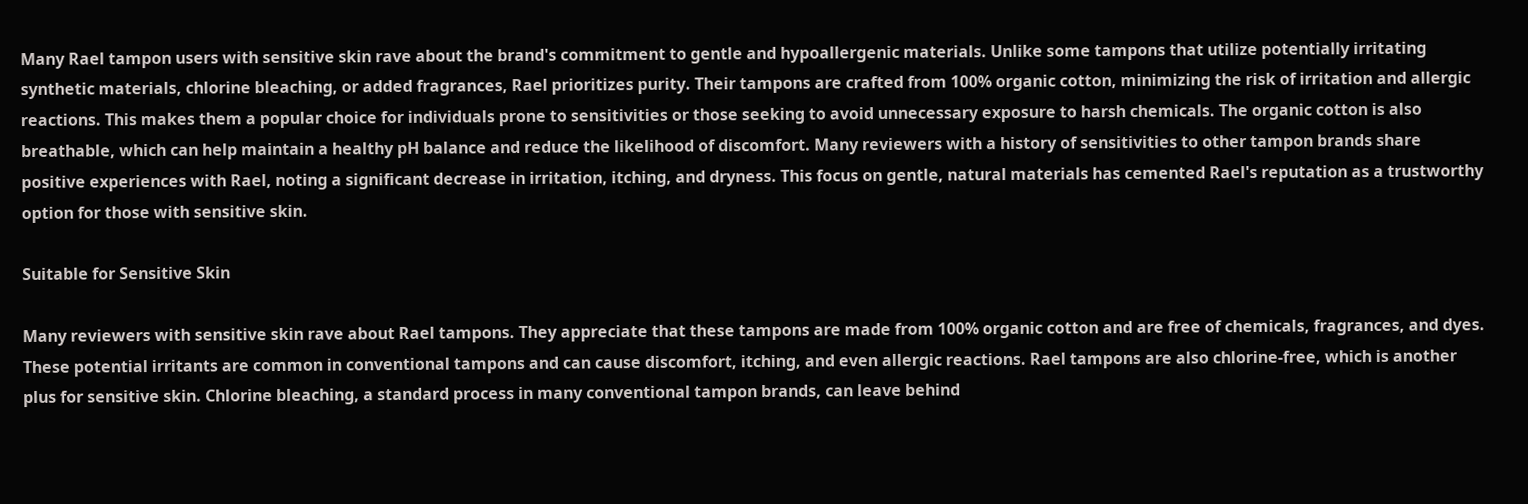Many Rael tampon users with sensitive skin rave about the brand's commitment to gentle and hypoallergenic materials. Unlike some tampons that utilize potentially irritating synthetic materials, chlorine bleaching, or added fragrances, Rael prioritizes purity. Their tampons are crafted from 100% organic cotton, minimizing the risk of irritation and allergic reactions. This makes them a popular choice for individuals prone to sensitivities or those seeking to avoid unnecessary exposure to harsh chemicals. The organic cotton is also breathable, which can help maintain a healthy pH balance and reduce the likelihood of discomfort. Many reviewers with a history of sensitivities to other tampon brands share positive experiences with Rael, noting a significant decrease in irritation, itching, and dryness. This focus on gentle, natural materials has cemented Rael's reputation as a trustworthy option for those with sensitive skin.

Suitable for Sensitive Skin

Many reviewers with sensitive skin rave about Rael tampons. They appreciate that these tampons are made from 100% organic cotton and are free of chemicals, fragrances, and dyes. These potential irritants are common in conventional tampons and can cause discomfort, itching, and even allergic reactions. Rael tampons are also chlorine-free, which is another plus for sensitive skin. Chlorine bleaching, a standard process in many conventional tampon brands, can leave behind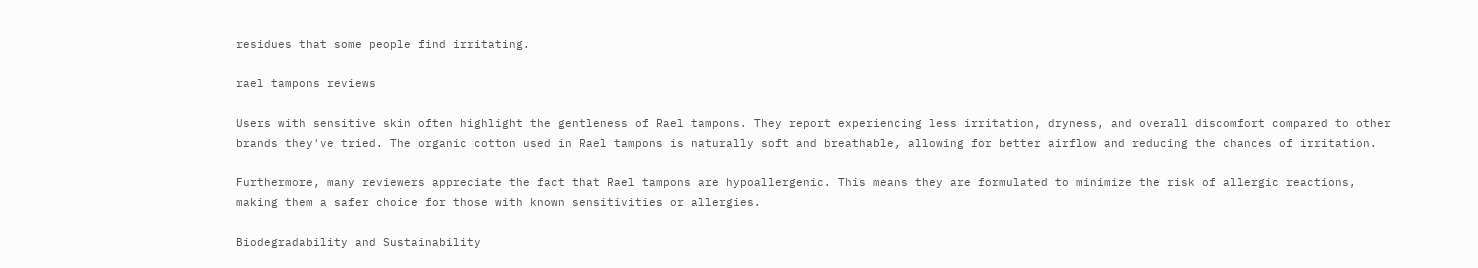residues that some people find irritating.

rael tampons reviews

Users with sensitive skin often highlight the gentleness of Rael tampons. They report experiencing less irritation, dryness, and overall discomfort compared to other brands they've tried. The organic cotton used in Rael tampons is naturally soft and breathable, allowing for better airflow and reducing the chances of irritation.

Furthermore, many reviewers appreciate the fact that Rael tampons are hypoallergenic. This means they are formulated to minimize the risk of allergic reactions, making them a safer choice for those with known sensitivities or allergies.

Biodegradability and Sustainability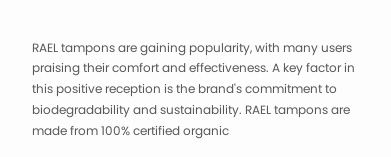RAEL tampons are gaining popularity, with many users praising their comfort and effectiveness. A key factor in this positive reception is the brand's commitment to biodegradability and sustainability. RAEL tampons are made from 100% certified organic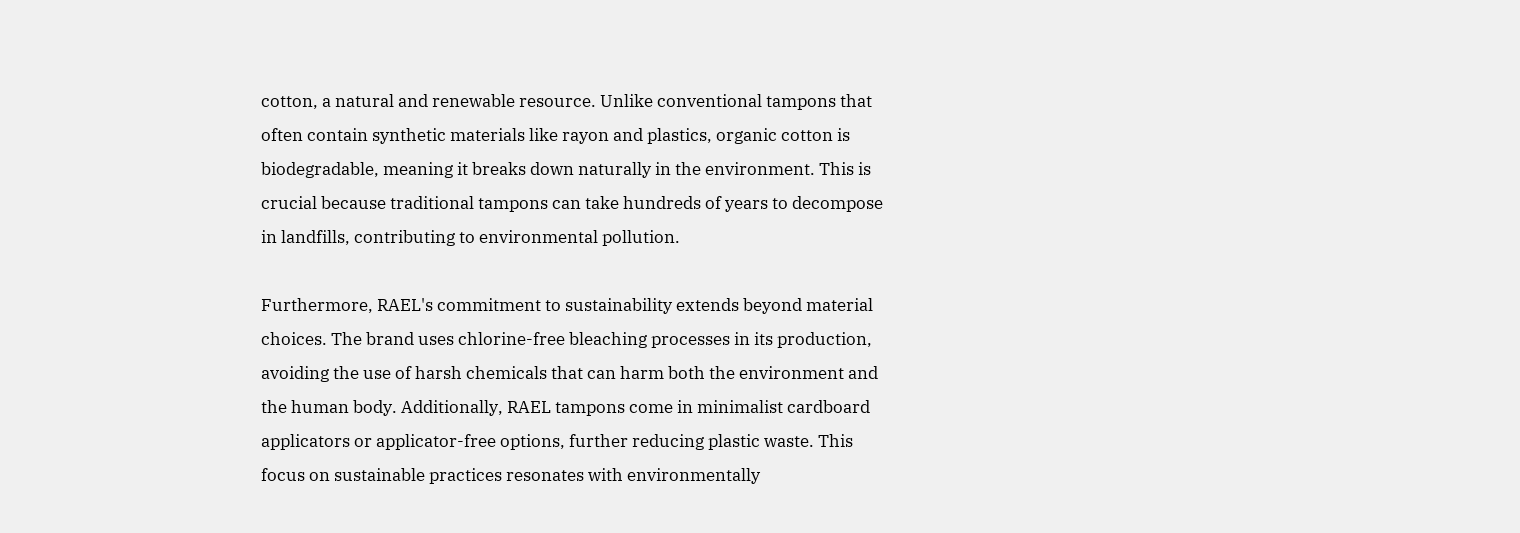cotton, a natural and renewable resource. Unlike conventional tampons that often contain synthetic materials like rayon and plastics, organic cotton is biodegradable, meaning it breaks down naturally in the environment. This is crucial because traditional tampons can take hundreds of years to decompose in landfills, contributing to environmental pollution.

Furthermore, RAEL's commitment to sustainability extends beyond material choices. The brand uses chlorine-free bleaching processes in its production, avoiding the use of harsh chemicals that can harm both the environment and the human body. Additionally, RAEL tampons come in minimalist cardboard applicators or applicator-free options, further reducing plastic waste. This focus on sustainable practices resonates with environmentally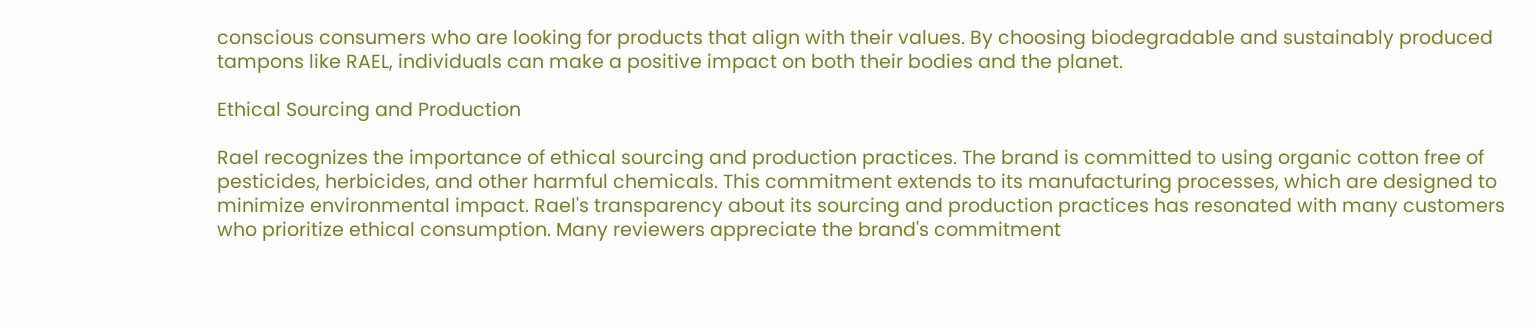conscious consumers who are looking for products that align with their values. By choosing biodegradable and sustainably produced tampons like RAEL, individuals can make a positive impact on both their bodies and the planet.

Ethical Sourcing and Production

Rael recognizes the importance of ethical sourcing and production practices. The brand is committed to using organic cotton free of pesticides, herbicides, and other harmful chemicals. This commitment extends to its manufacturing processes, which are designed to minimize environmental impact. Rael's transparency about its sourcing and production practices has resonated with many customers who prioritize ethical consumption. Many reviewers appreciate the brand's commitment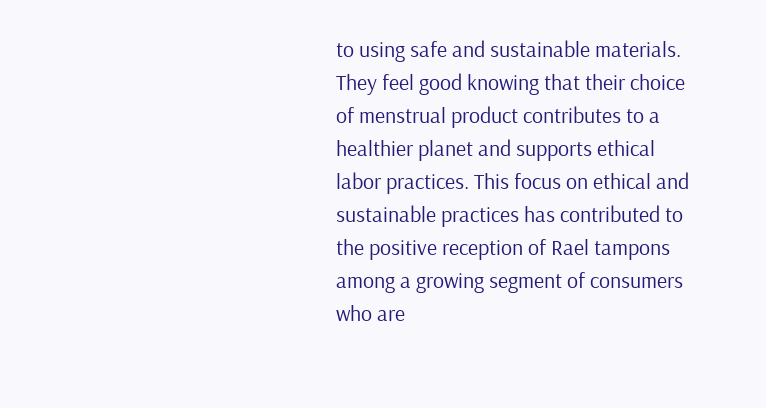to using safe and sustainable materials. They feel good knowing that their choice of menstrual product contributes to a healthier planet and supports ethical labor practices. This focus on ethical and sustainable practices has contributed to the positive reception of Rael tampons among a growing segment of consumers who are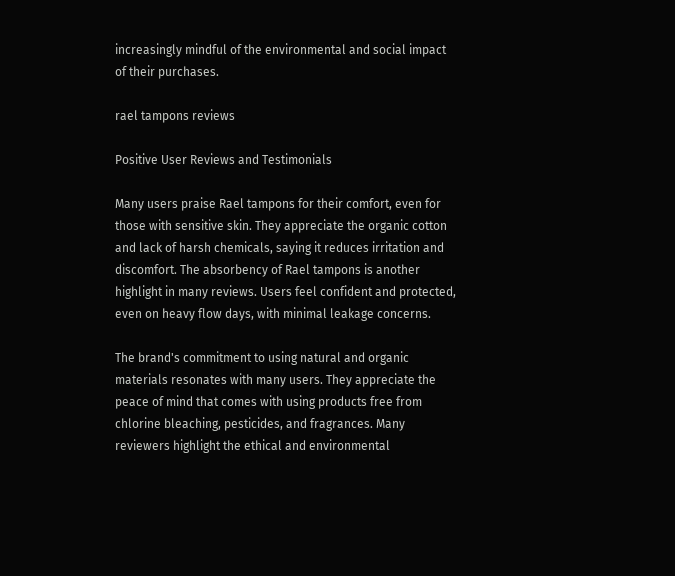increasingly mindful of the environmental and social impact of their purchases.

rael tampons reviews

Positive User Reviews and Testimonials

Many users praise Rael tampons for their comfort, even for those with sensitive skin. They appreciate the organic cotton and lack of harsh chemicals, saying it reduces irritation and discomfort. The absorbency of Rael tampons is another highlight in many reviews. Users feel confident and protected, even on heavy flow days, with minimal leakage concerns.

The brand's commitment to using natural and organic materials resonates with many users. They appreciate the peace of mind that comes with using products free from chlorine bleaching, pesticides, and fragrances. Many reviewers highlight the ethical and environmental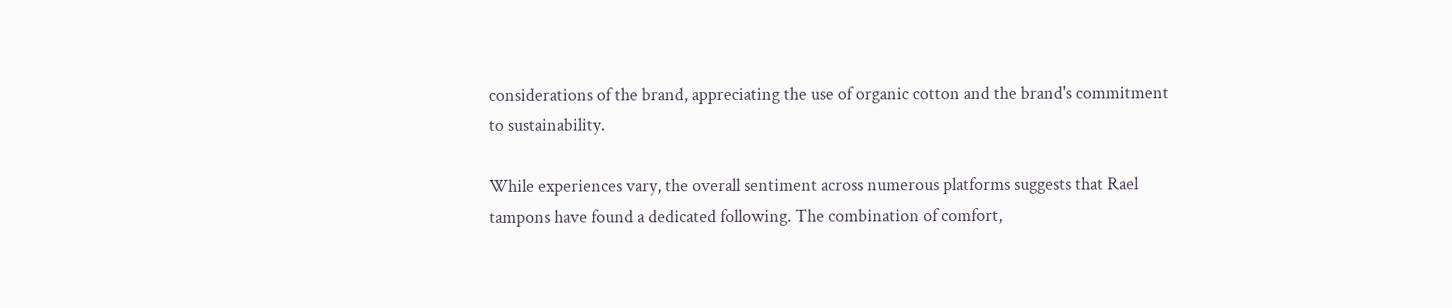considerations of the brand, appreciating the use of organic cotton and the brand's commitment to sustainability.

While experiences vary, the overall sentiment across numerous platforms suggests that Rael tampons have found a dedicated following. The combination of comfort,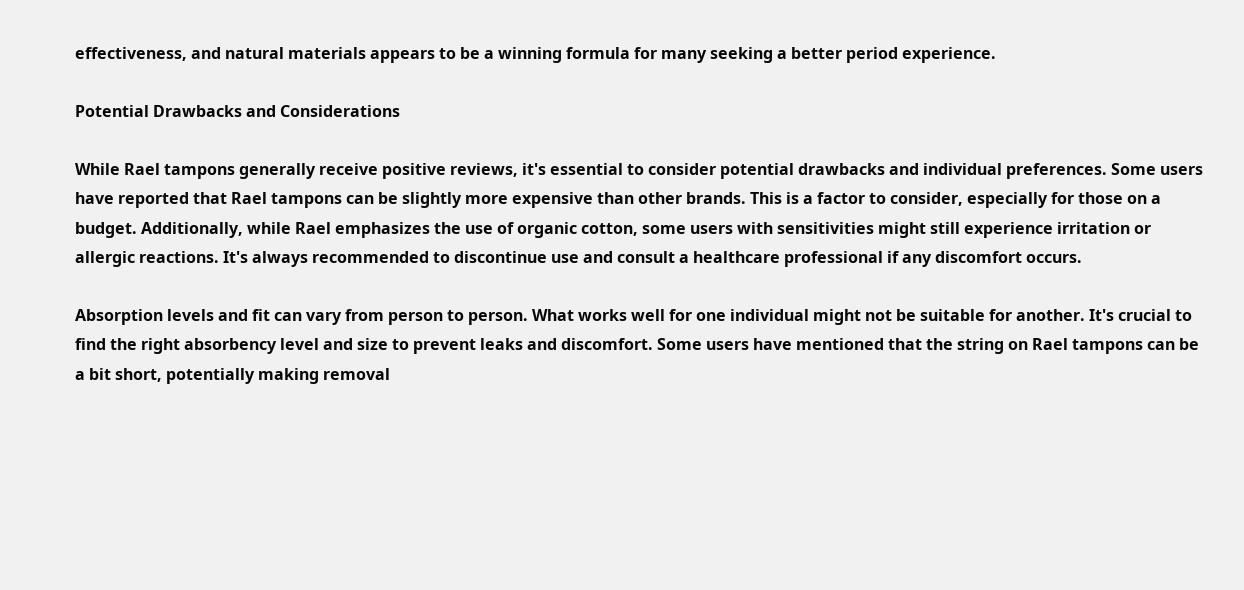effectiveness, and natural materials appears to be a winning formula for many seeking a better period experience.

Potential Drawbacks and Considerations

While Rael tampons generally receive positive reviews, it's essential to consider potential drawbacks and individual preferences. Some users have reported that Rael tampons can be slightly more expensive than other brands. This is a factor to consider, especially for those on a budget. Additionally, while Rael emphasizes the use of organic cotton, some users with sensitivities might still experience irritation or allergic reactions. It's always recommended to discontinue use and consult a healthcare professional if any discomfort occurs.

Absorption levels and fit can vary from person to person. What works well for one individual might not be suitable for another. It's crucial to find the right absorbency level and size to prevent leaks and discomfort. Some users have mentioned that the string on Rael tampons can be a bit short, potentially making removal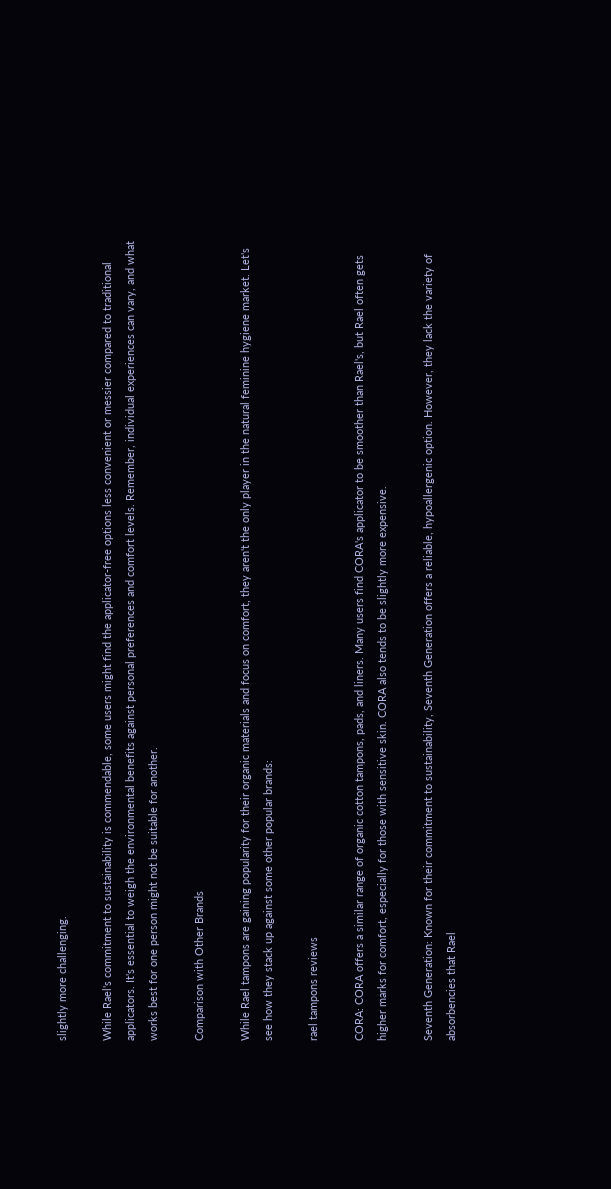slightly more challenging.

While Rael's commitment to sustainability is commendable, some users might find the applicator-free options less convenient or messier compared to traditional applicators. It's essential to weigh the environmental benefits against personal preferences and comfort levels. Remember, individual experiences can vary, and what works best for one person might not be suitable for another.

Comparison with Other Brands

While Rael tampons are gaining popularity for their organic materials and focus on comfort, they aren't the only player in the natural feminine hygiene market. Let's see how they stack up against some other popular brands:

rael tampons reviews

CORA: CORA offers a similar range of organic cotton tampons, pads, and liners. Many users find CORA's applicator to be smoother than Rael's, but Rael often gets higher marks for comfort, especially for those with sensitive skin. CORA also tends to be slightly more expensive.

Seventh Generation: Known for their commitment to sustainability, Seventh Generation offers a reliable, hypoallergenic option. However, they lack the variety of absorbencies that Rael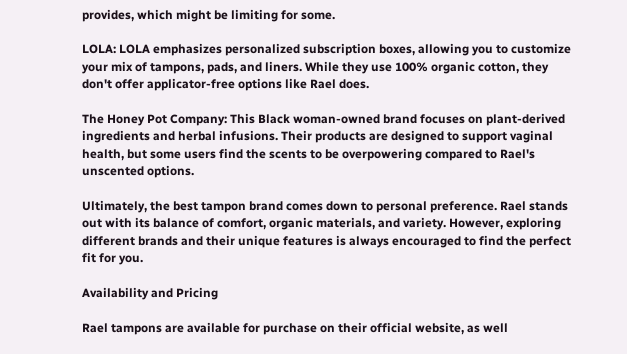provides, which might be limiting for some.

LOLA: LOLA emphasizes personalized subscription boxes, allowing you to customize your mix of tampons, pads, and liners. While they use 100% organic cotton, they don't offer applicator-free options like Rael does.

The Honey Pot Company: This Black woman-owned brand focuses on plant-derived ingredients and herbal infusions. Their products are designed to support vaginal health, but some users find the scents to be overpowering compared to Rael's unscented options.

Ultimately, the best tampon brand comes down to personal preference. Rael stands out with its balance of comfort, organic materials, and variety. However, exploring different brands and their unique features is always encouraged to find the perfect fit for you.

Availability and Pricing

Rael tampons are available for purchase on their official website, as well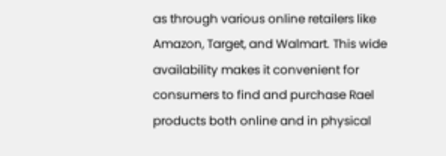as through various online retailers like Amazon, Target, and Walmart. This wide availability makes it convenient for consumers to find and purchase Rael products both online and in physical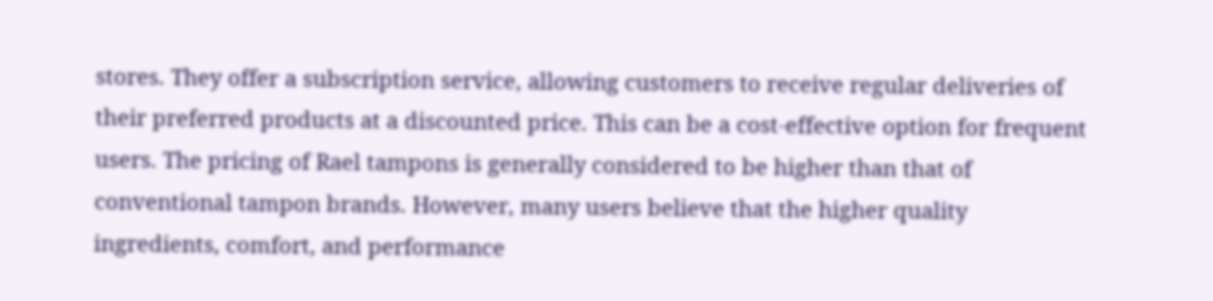stores. They offer a subscription service, allowing customers to receive regular deliveries of their preferred products at a discounted price. This can be a cost-effective option for frequent users. The pricing of Rael tampons is generally considered to be higher than that of conventional tampon brands. However, many users believe that the higher quality ingredients, comfort, and performance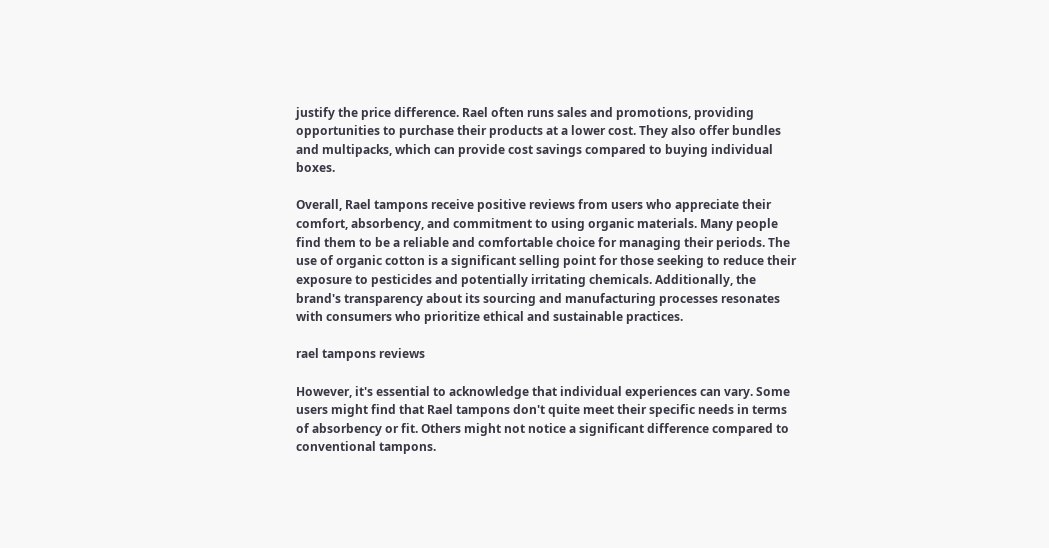justify the price difference. Rael often runs sales and promotions, providing opportunities to purchase their products at a lower cost. They also offer bundles and multipacks, which can provide cost savings compared to buying individual boxes.

Overall, Rael tampons receive positive reviews from users who appreciate their comfort, absorbency, and commitment to using organic materials. Many people find them to be a reliable and comfortable choice for managing their periods. The use of organic cotton is a significant selling point for those seeking to reduce their exposure to pesticides and potentially irritating chemicals. Additionally, the brand's transparency about its sourcing and manufacturing processes resonates with consumers who prioritize ethical and sustainable practices.

rael tampons reviews

However, it's essential to acknowledge that individual experiences can vary. Some users might find that Rael tampons don't quite meet their specific needs in terms of absorbency or fit. Others might not notice a significant difference compared to conventional tampons.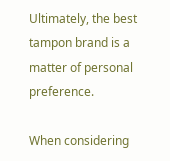Ultimately, the best tampon brand is a matter of personal preference.

When considering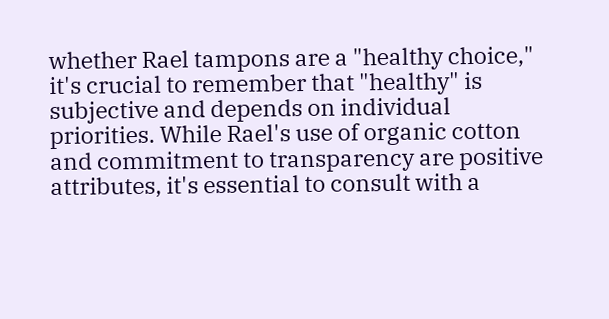whether Rael tampons are a "healthy choice," it's crucial to remember that "healthy" is subjective and depends on individual priorities. While Rael's use of organic cotton and commitment to transparency are positive attributes, it's essential to consult with a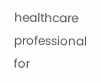healthcare professional for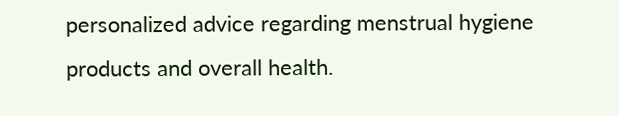personalized advice regarding menstrual hygiene products and overall health.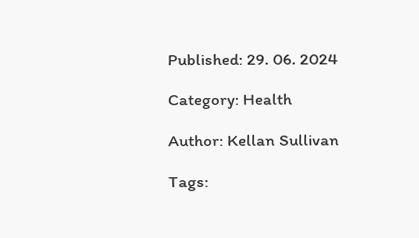Published: 29. 06. 2024

Category: Health

Author: Kellan Sullivan

Tags: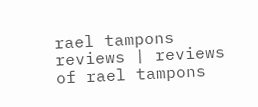rael tampons reviews | reviews of rael tampons